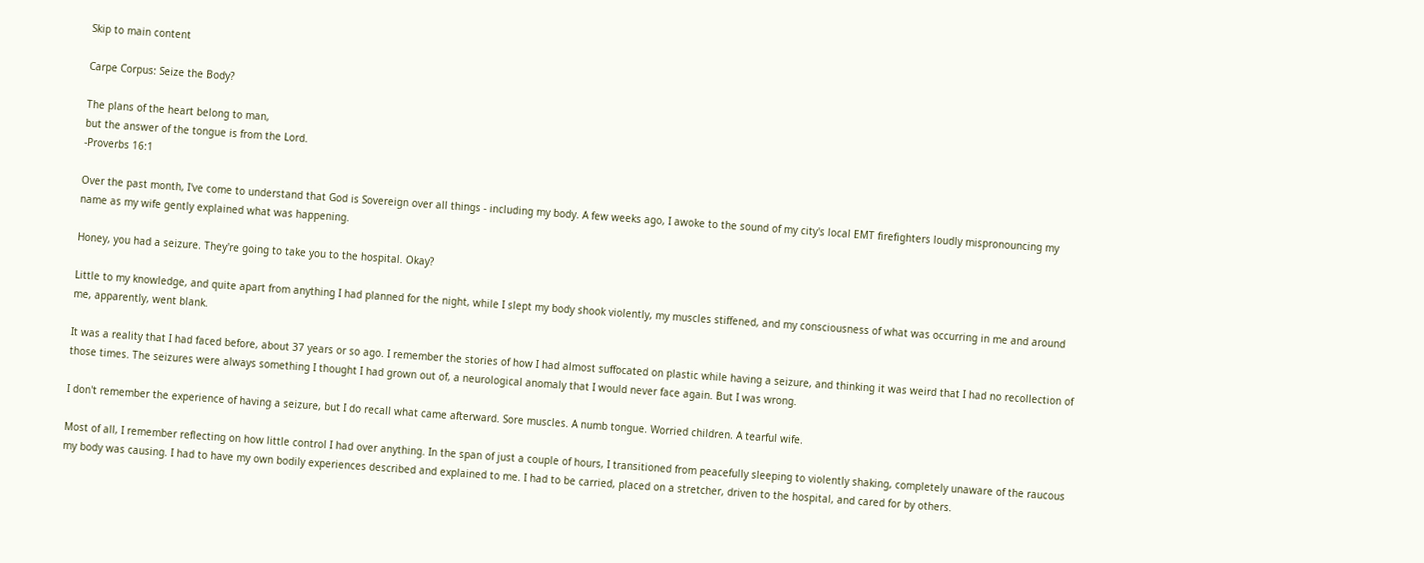Skip to main content

Carpe Corpus: Seize the Body?

The plans of the heart belong to man,
but the answer of the tongue is from the Lord.
-Proverbs 16:1

Over the past month, I've come to understand that God is Sovereign over all things - including my body. A few weeks ago, I awoke to the sound of my city's local EMT firefighters loudly mispronouncing my name as my wife gently explained what was happening.

Honey, you had a seizure. They're going to take you to the hospital. Okay?

Little to my knowledge, and quite apart from anything I had planned for the night, while I slept my body shook violently, my muscles stiffened, and my consciousness of what was occurring in me and around me, apparently, went blank.

It was a reality that I had faced before, about 37 years or so ago. I remember the stories of how I had almost suffocated on plastic while having a seizure, and thinking it was weird that I had no recollection of those times. The seizures were always something I thought I had grown out of, a neurological anomaly that I would never face again. But I was wrong.

I don't remember the experience of having a seizure, but I do recall what came afterward. Sore muscles. A numb tongue. Worried children. A tearful wife.

Most of all, I remember reflecting on how little control I had over anything. In the span of just a couple of hours, I transitioned from peacefully sleeping to violently shaking, completely unaware of the raucous my body was causing. I had to have my own bodily experiences described and explained to me. I had to be carried, placed on a stretcher, driven to the hospital, and cared for by others.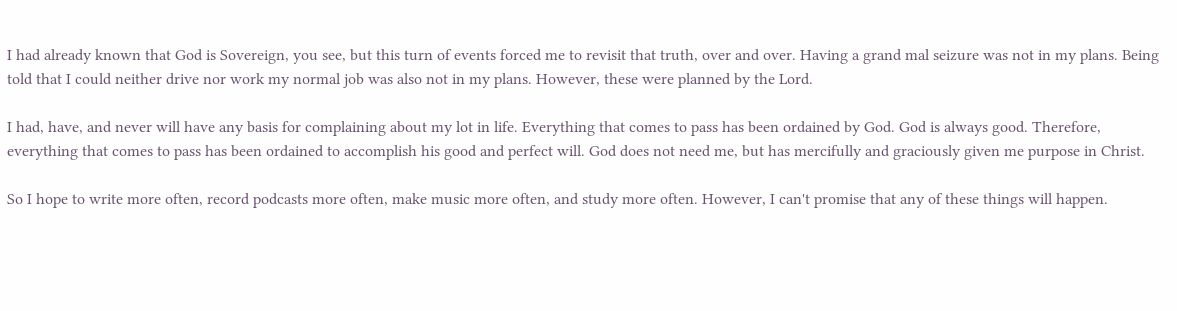I had already known that God is Sovereign, you see, but this turn of events forced me to revisit that truth, over and over. Having a grand mal seizure was not in my plans. Being told that I could neither drive nor work my normal job was also not in my plans. However, these were planned by the Lord.

I had, have, and never will have any basis for complaining about my lot in life. Everything that comes to pass has been ordained by God. God is always good. Therefore, everything that comes to pass has been ordained to accomplish his good and perfect will. God does not need me, but has mercifully and graciously given me purpose in Christ.

So I hope to write more often, record podcasts more often, make music more often, and study more often. However, I can't promise that any of these things will happen.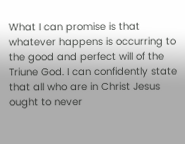What I can promise is that whatever happens is occurring to the good and perfect will of the Triune God. I can confidently state that all who are in Christ Jesus ought to never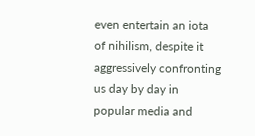even entertain an iota of nihilism, despite it aggressively confronting us day by day in popular media and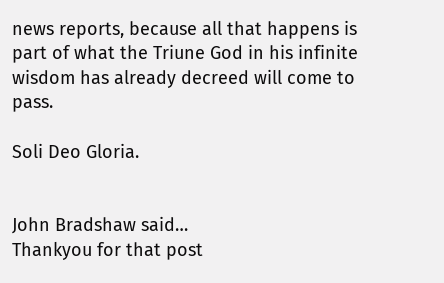news reports, because all that happens is part of what the Triune God in his infinite wisdom has already decreed will come to pass.

Soli Deo Gloria.


John Bradshaw said…
Thankyou for that post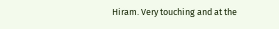Hiram. Very touching and at the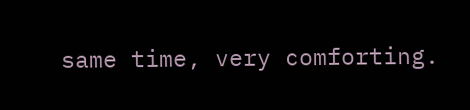same time, very comforting.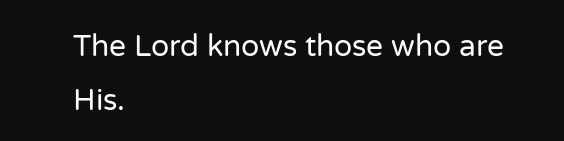The Lord knows those who are His.